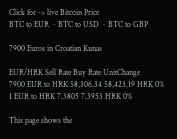Click for -> live Bitcoin Price
BTC to EUR ~ BTC to USD ~ BTC to GBP

7900 Euros in Croatian Kunas

EUR/HRK Sell Rate Buy Rate UnitChange
7900 EUR to HRK 58,306.34 58,423.19 HRK 0%
1 EUR to HRK 7.3805 7.3953 HRK 0%

This page shows the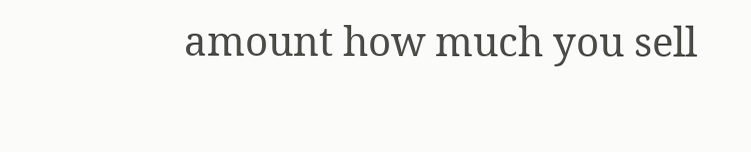amount how much you sell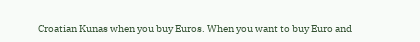Croatian Kunas when you buy Euros. When you want to buy Euro and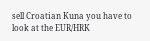sell Croatian Kuna you have to look at the EUR/HRK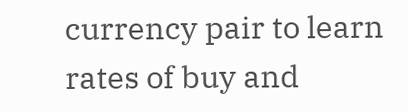currency pair to learn rates of buy and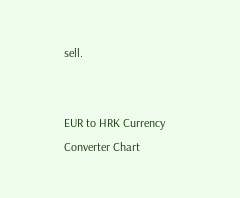sell.


EUR to HRK Currency Converter Chart